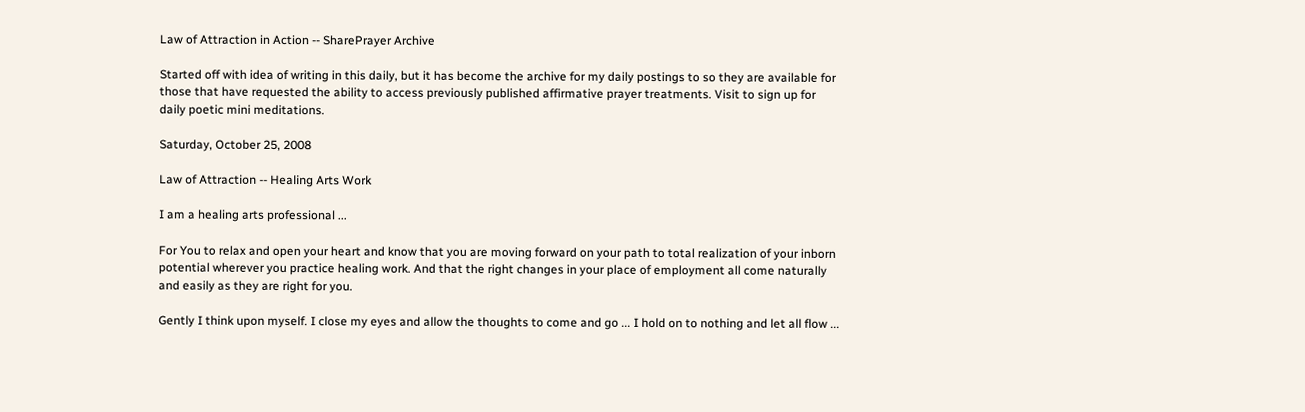Law of Attraction in Action -- SharePrayer Archive

Started off with idea of writing in this daily, but it has become the archive for my daily postings to so they are available for those that have requested the ability to access previously published affirmative prayer treatments. Visit to sign up for daily poetic mini meditations.

Saturday, October 25, 2008

Law of Attraction -- Healing Arts Work

I am a healing arts professional ...

For You to relax and open your heart and know that you are moving forward on your path to total realization of your inborn potential wherever you practice healing work. And that the right changes in your place of employment all come naturally and easily as they are right for you.

Gently I think upon myself. I close my eyes and allow the thoughts to come and go ... I hold on to nothing and let all flow ...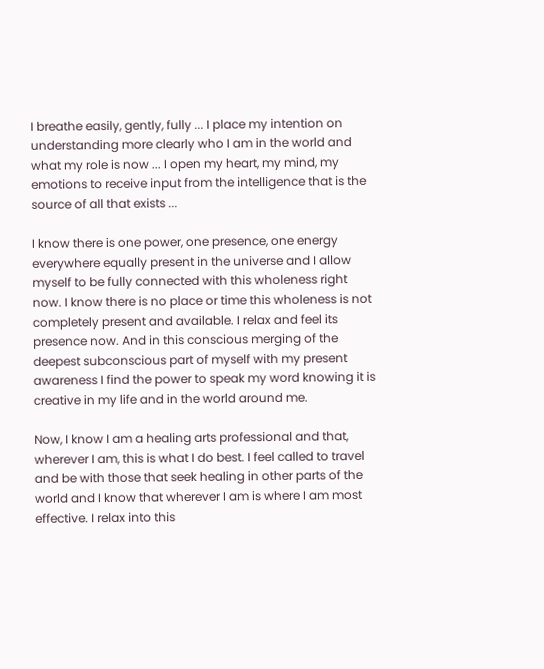I breathe easily, gently, fully ... I place my intention on understanding more clearly who I am in the world and what my role is now ... I open my heart, my mind, my emotions to receive input from the intelligence that is the source of all that exists ...

I know there is one power, one presence, one energy everywhere equally present in the universe and I allow myself to be fully connected with this wholeness right now. I know there is no place or time this wholeness is not completely present and available. I relax and feel its presence now. And in this conscious merging of the deepest subconscious part of myself with my present awareness I find the power to speak my word knowing it is creative in my life and in the world around me.

Now, I know I am a healing arts professional and that, wherever I am, this is what I do best. I feel called to travel and be with those that seek healing in other parts of the world and I know that wherever I am is where I am most effective. I relax into this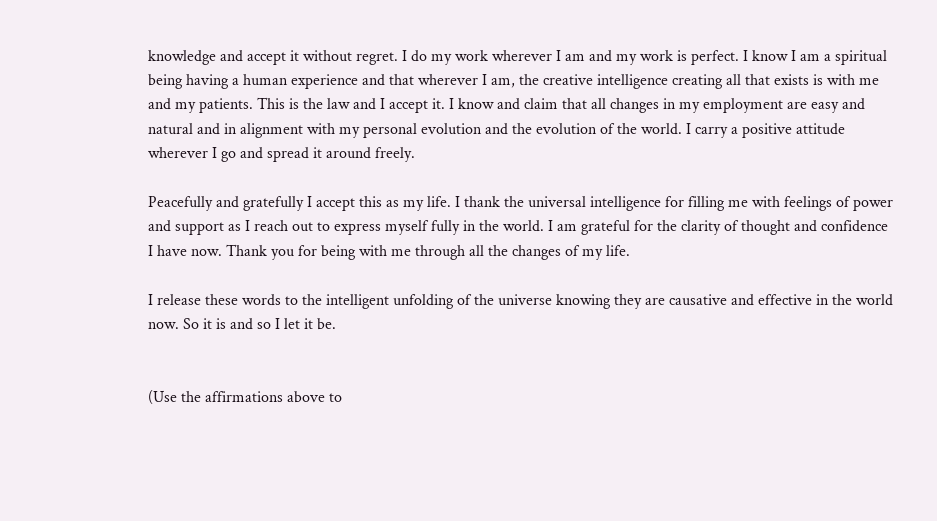knowledge and accept it without regret. I do my work wherever I am and my work is perfect. I know I am a spiritual being having a human experience and that wherever I am, the creative intelligence creating all that exists is with me and my patients. This is the law and I accept it. I know and claim that all changes in my employment are easy and natural and in alignment with my personal evolution and the evolution of the world. I carry a positive attitude wherever I go and spread it around freely.

Peacefully and gratefully I accept this as my life. I thank the universal intelligence for filling me with feelings of power and support as I reach out to express myself fully in the world. I am grateful for the clarity of thought and confidence I have now. Thank you for being with me through all the changes of my life.

I release these words to the intelligent unfolding of the universe knowing they are causative and effective in the world now. So it is and so I let it be.


(Use the affirmations above to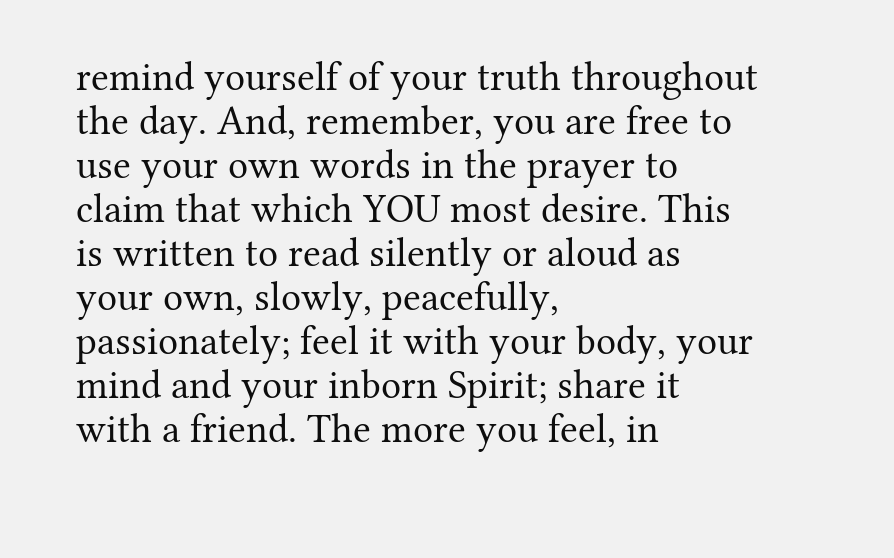remind yourself of your truth throughout the day. And, remember, you are free to use your own words in the prayer to claim that which YOU most desire. This is written to read silently or aloud as your own, slowly, peacefully, passionately; feel it with your body, your mind and your inborn Spirit; share it with a friend. The more you feel, in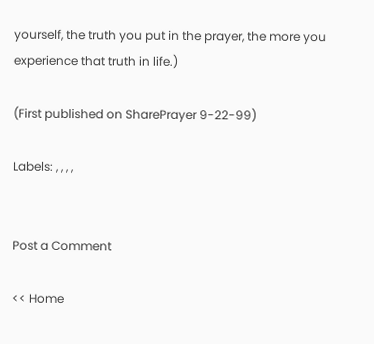yourself, the truth you put in the prayer, the more you experience that truth in life.)

(First published on SharePrayer 9-22-99)

Labels: , , , ,


Post a Comment

<< Home